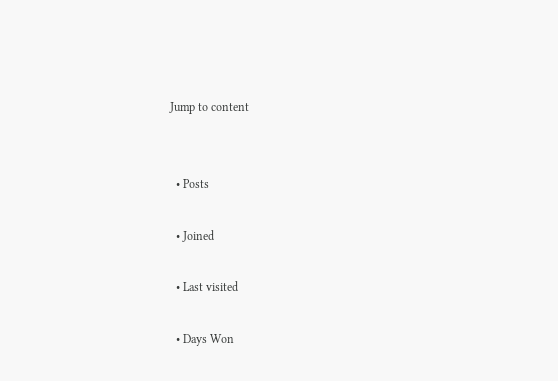Jump to content


  • Posts

  • Joined

  • Last visited

  • Days Won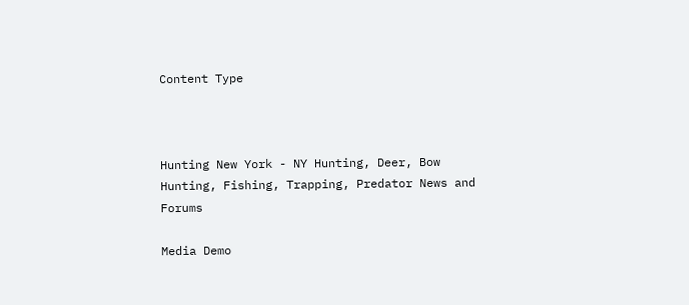Content Type



Hunting New York - NY Hunting, Deer, Bow Hunting, Fishing, Trapping, Predator News and Forums

Media Demo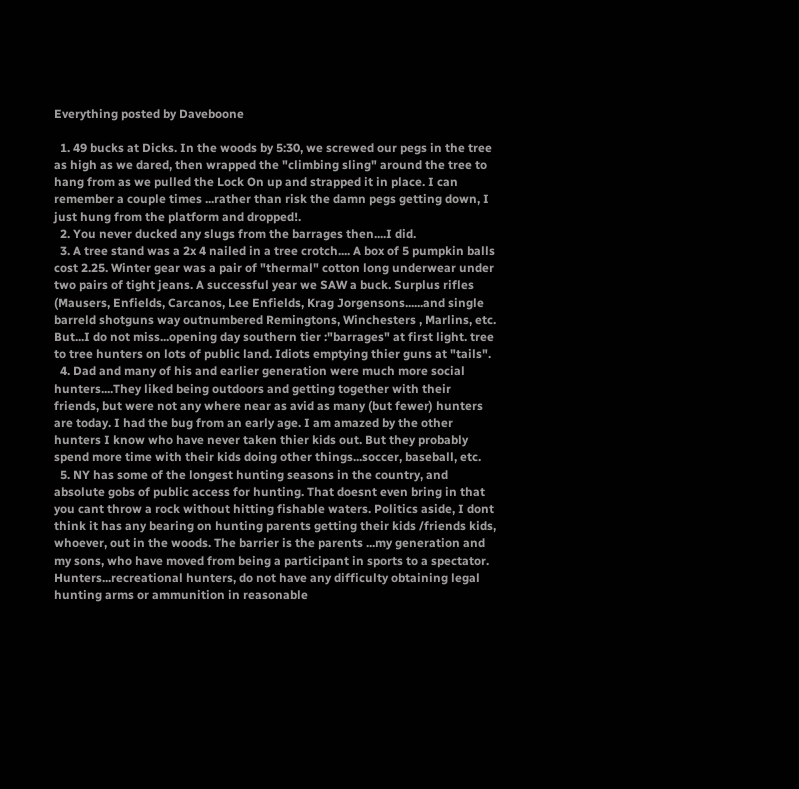Everything posted by Daveboone

  1. 49 bucks at Dicks. In the woods by 5:30, we screwed our pegs in the tree as high as we dared, then wrapped the "climbing sling" around the tree to hang from as we pulled the Lock On up and strapped it in place. I can remember a couple times ...rather than risk the damn pegs getting down, I just hung from the platform and dropped!.
  2. You never ducked any slugs from the barrages then....I did.
  3. A tree stand was a 2x 4 nailed in a tree crotch.... A box of 5 pumpkin balls cost 2.25. Winter gear was a pair of "thermal" cotton long underwear under two pairs of tight jeans. A successful year we SAW a buck. Surplus rifles (Mausers, Enfields, Carcanos, Lee Enfields, Krag Jorgensons......and single barreld shotguns way outnumbered Remingtons, Winchesters , Marlins, etc. But...I do not miss...opening day southern tier :"barrages" at first light. tree to tree hunters on lots of public land. Idiots emptying thier guns at "tails".
  4. Dad and many of his and earlier generation were much more social hunters....They liked being outdoors and getting together with their friends, but were not any where near as avid as many (but fewer) hunters are today. I had the bug from an early age. I am amazed by the other hunters I know who have never taken thier kids out. But they probably spend more time with their kids doing other things...soccer, baseball, etc.
  5. NY has some of the longest hunting seasons in the country, and absolute gobs of public access for hunting. That doesnt even bring in that you cant throw a rock without hitting fishable waters. Politics aside, I dont think it has any bearing on hunting parents getting their kids /friends kids, whoever, out in the woods. The barrier is the parents ...my generation and my sons, who have moved from being a participant in sports to a spectator. Hunters...recreational hunters, do not have any difficulty obtaining legal hunting arms or ammunition in reasonable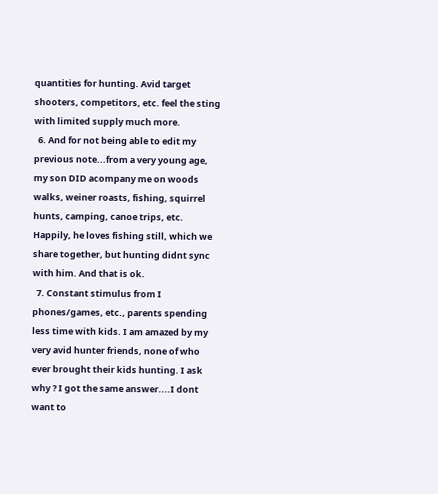quantities for hunting. Avid target shooters, competitors, etc. feel the sting with limited supply much more.
  6. And for not being able to edit my previous note...from a very young age, my son DID acompany me on woods walks, weiner roasts, fishing, squirrel hunts, camping, canoe trips, etc. Happily, he loves fishing still, which we share together, but hunting didnt sync with him. And that is ok.
  7. Constant stimulus from I phones/games, etc., parents spending less time with kids. I am amazed by my very avid hunter friends, none of who ever brought their kids hunting. I ask why ? I got the same answer....I dont want to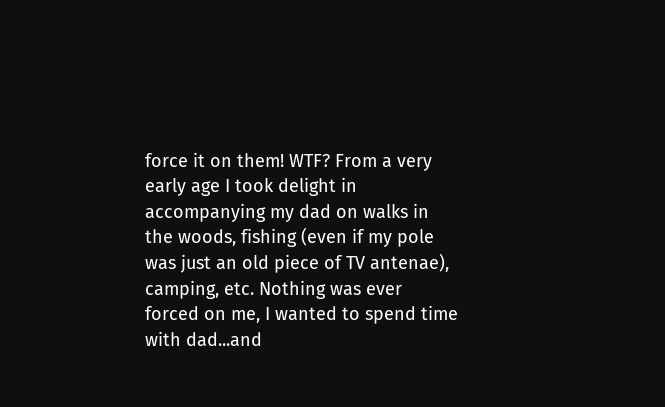force it on them! WTF? From a very early age I took delight in accompanying my dad on walks in the woods, fishing (even if my pole was just an old piece of TV antenae), camping, etc. Nothing was ever forced on me, I wanted to spend time with dad...and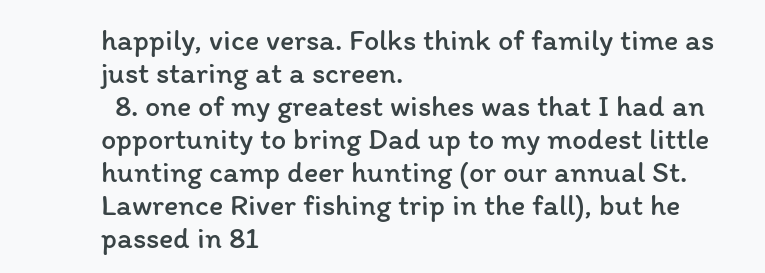happily, vice versa. Folks think of family time as just staring at a screen.
  8. one of my greatest wishes was that I had an opportunity to bring Dad up to my modest little hunting camp deer hunting (or our annual St. Lawrence River fishing trip in the fall), but he passed in 81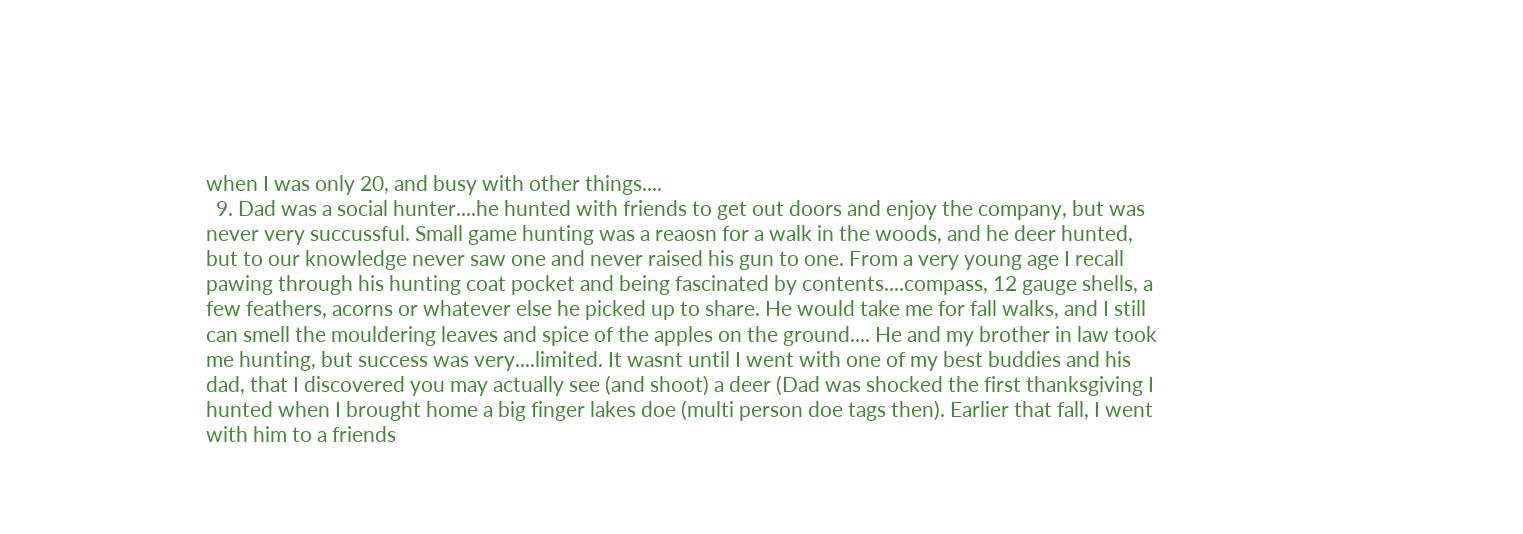when I was only 20, and busy with other things....
  9. Dad was a social hunter....he hunted with friends to get out doors and enjoy the company, but was never very succussful. Small game hunting was a reaosn for a walk in the woods, and he deer hunted, but to our knowledge never saw one and never raised his gun to one. From a very young age I recall pawing through his hunting coat pocket and being fascinated by contents....compass, 12 gauge shells, a few feathers, acorns or whatever else he picked up to share. He would take me for fall walks, and I still can smell the mouldering leaves and spice of the apples on the ground.... He and my brother in law took me hunting, but success was very....limited. It wasnt until I went with one of my best buddies and his dad, that I discovered you may actually see (and shoot) a deer (Dad was shocked the first thanksgiving I hunted when I brought home a big finger lakes doe (multi person doe tags then). Earlier that fall, I went with him to a friends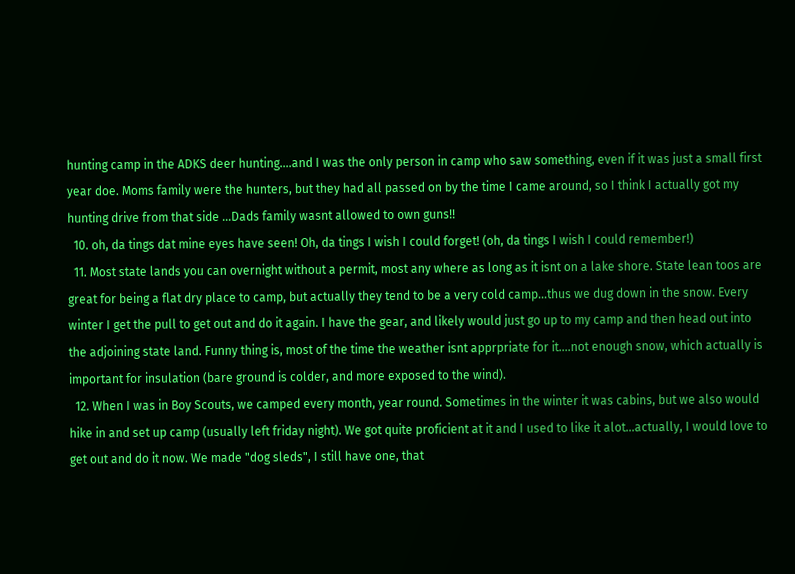hunting camp in the ADKS deer hunting....and I was the only person in camp who saw something, even if it was just a small first year doe. Moms family were the hunters, but they had all passed on by the time I came around, so I think I actually got my hunting drive from that side ...Dads family wasnt allowed to own guns!!
  10. oh, da tings dat mine eyes have seen! Oh, da tings I wish I could forget! (oh, da tings I wish I could remember!)
  11. Most state lands you can overnight without a permit, most any where as long as it isnt on a lake shore. State lean toos are great for being a flat dry place to camp, but actually they tend to be a very cold camp...thus we dug down in the snow. Every winter I get the pull to get out and do it again. I have the gear, and likely would just go up to my camp and then head out into the adjoining state land. Funny thing is, most of the time the weather isnt apprpriate for it....not enough snow, which actually is important for insulation (bare ground is colder, and more exposed to the wind).
  12. When I was in Boy Scouts, we camped every month, year round. Sometimes in the winter it was cabins, but we also would hike in and set up camp (usually left friday night). We got quite proficient at it and I used to like it alot...actually, I would love to get out and do it now. We made "dog sleds", I still have one, that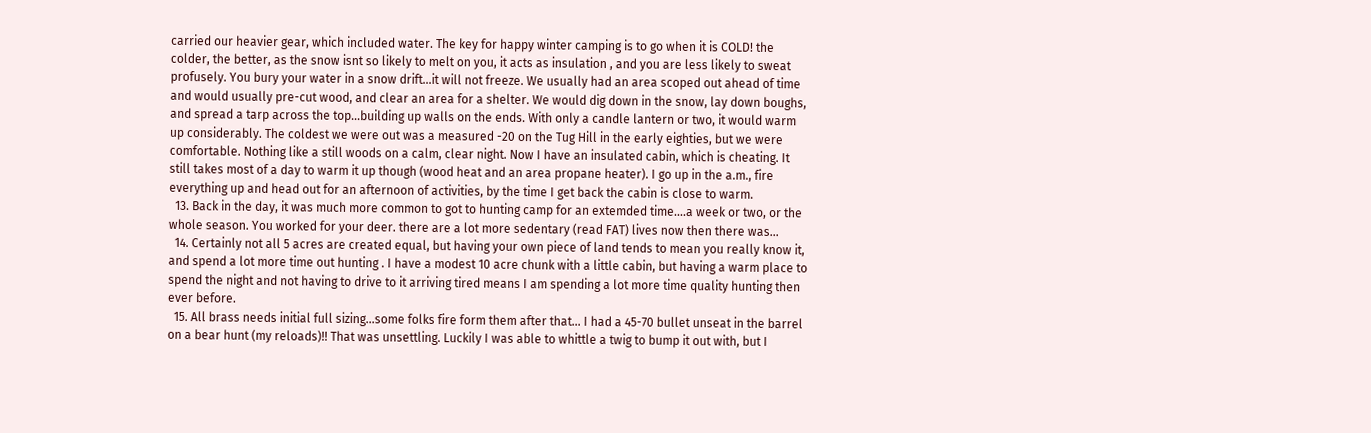carried our heavier gear, which included water. The key for happy winter camping is to go when it is COLD! the colder, the better, as the snow isnt so likely to melt on you, it acts as insulation , and you are less likely to sweat profusely. You bury your water in a snow drift...it will not freeze. We usually had an area scoped out ahead of time and would usually pre-cut wood, and clear an area for a shelter. We would dig down in the snow, lay down boughs, and spread a tarp across the top...building up walls on the ends. With only a candle lantern or two, it would warm up considerably. The coldest we were out was a measured -20 on the Tug Hill in the early eighties, but we were comfortable. Nothing like a still woods on a calm, clear night. Now I have an insulated cabin, which is cheating. It still takes most of a day to warm it up though (wood heat and an area propane heater). I go up in the a.m., fire everything up and head out for an afternoon of activities, by the time I get back the cabin is close to warm.
  13. Back in the day, it was much more common to got to hunting camp for an extemded time....a week or two, or the whole season. You worked for your deer. there are a lot more sedentary (read FAT) lives now then there was...
  14. Certainly not all 5 acres are created equal, but having your own piece of land tends to mean you really know it, and spend a lot more time out hunting . I have a modest 10 acre chunk with a little cabin, but having a warm place to spend the night and not having to drive to it arriving tired means I am spending a lot more time quality hunting then ever before.
  15. All brass needs initial full sizing...some folks fire form them after that... I had a 45-70 bullet unseat in the barrel on a bear hunt (my reloads)!! That was unsettling. Luckily I was able to whittle a twig to bump it out with, but I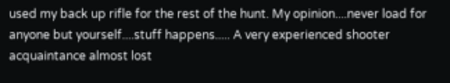used my back up rifle for the rest of the hunt. My opinion....never load for anyone but yourself....stuff happens..... A very experienced shooter acquaintance almost lost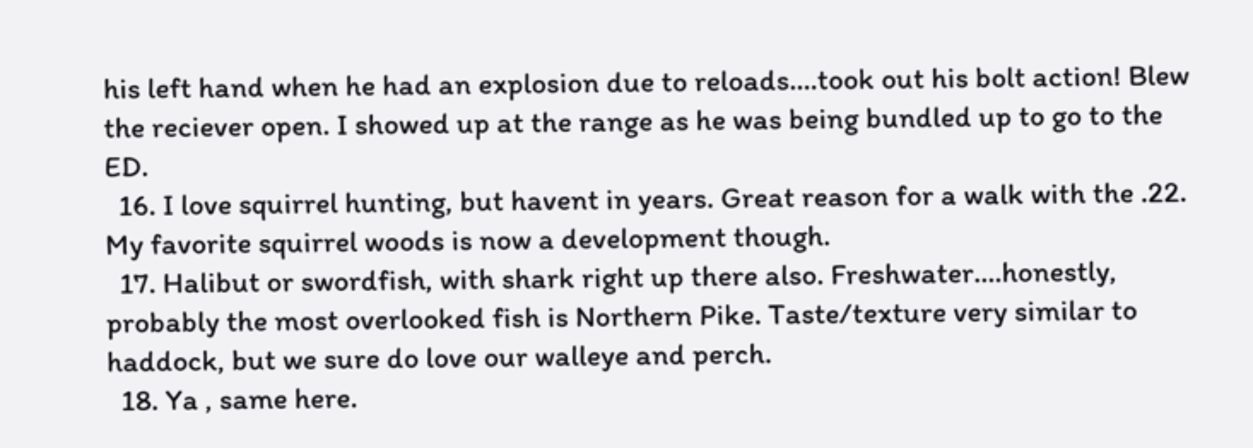his left hand when he had an explosion due to reloads....took out his bolt action! Blew the reciever open. I showed up at the range as he was being bundled up to go to the ED.
  16. I love squirrel hunting, but havent in years. Great reason for a walk with the .22. My favorite squirrel woods is now a development though.
  17. Halibut or swordfish, with shark right up there also. Freshwater....honestly, probably the most overlooked fish is Northern Pike. Taste/texture very similar to haddock, but we sure do love our walleye and perch.
  18. Ya , same here.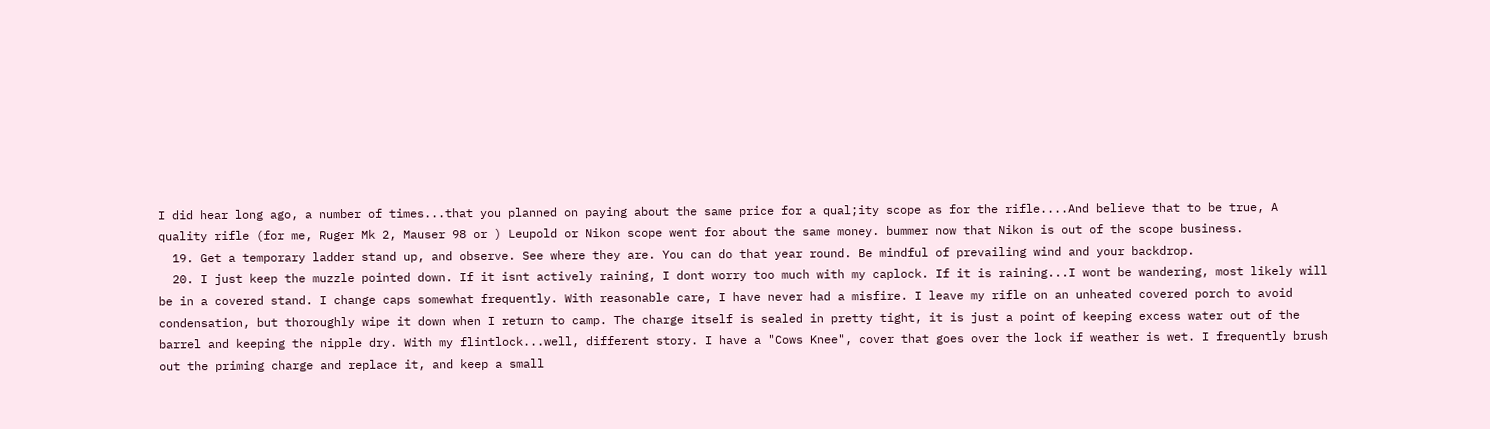I did hear long ago, a number of times...that you planned on paying about the same price for a qual;ity scope as for the rifle....And believe that to be true, A quality rifle (for me, Ruger Mk 2, Mauser 98 or ) Leupold or Nikon scope went for about the same money. bummer now that Nikon is out of the scope business.
  19. Get a temporary ladder stand up, and observe. See where they are. You can do that year round. Be mindful of prevailing wind and your backdrop.
  20. I just keep the muzzle pointed down. If it isnt actively raining, I dont worry too much with my caplock. If it is raining...I wont be wandering, most likely will be in a covered stand. I change caps somewhat frequently. With reasonable care, I have never had a misfire. I leave my rifle on an unheated covered porch to avoid condensation, but thoroughly wipe it down when I return to camp. The charge itself is sealed in pretty tight, it is just a point of keeping excess water out of the barrel and keeping the nipple dry. With my flintlock...well, different story. I have a "Cows Knee", cover that goes over the lock if weather is wet. I frequently brush out the priming charge and replace it, and keep a small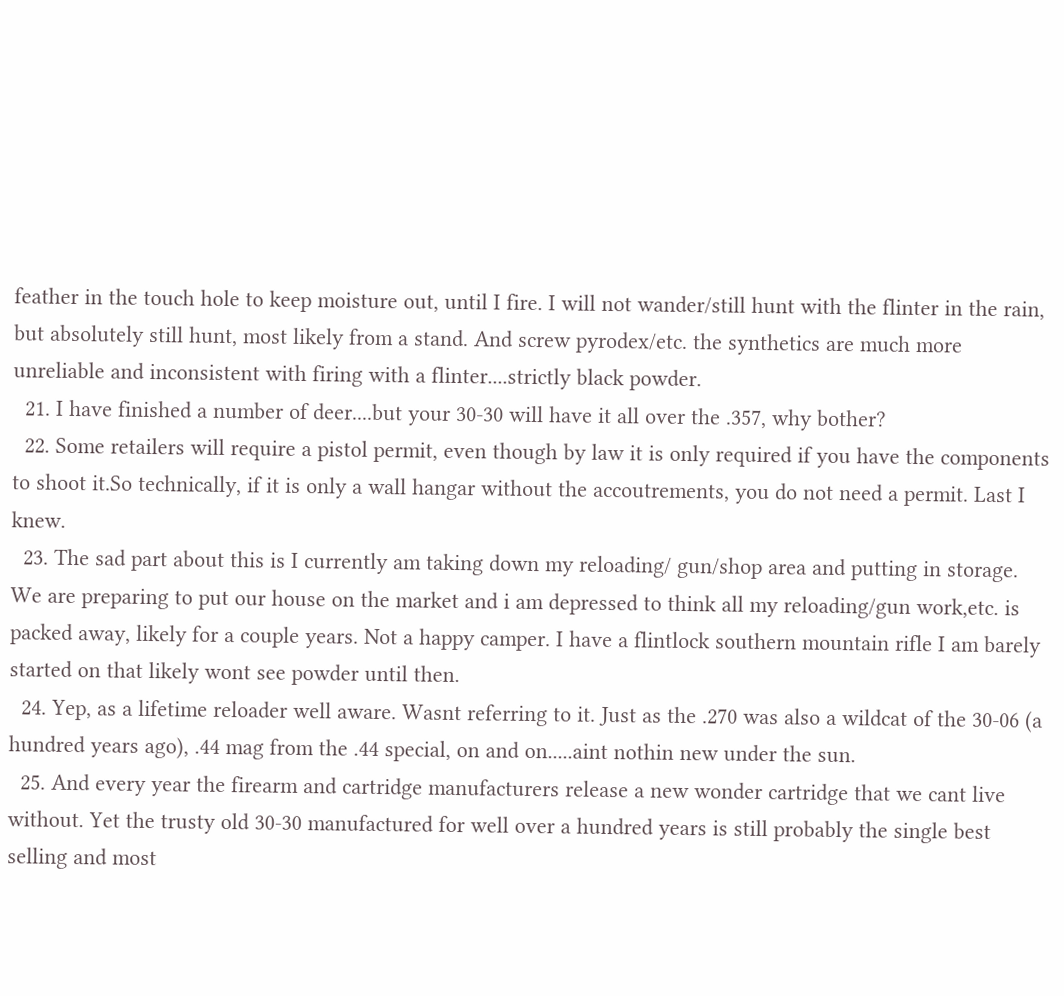feather in the touch hole to keep moisture out, until I fire. I will not wander/still hunt with the flinter in the rain, but absolutely still hunt, most likely from a stand. And screw pyrodex/etc. the synthetics are much more unreliable and inconsistent with firing with a flinter....strictly black powder.
  21. I have finished a number of deer....but your 30-30 will have it all over the .357, why bother?
  22. Some retailers will require a pistol permit, even though by law it is only required if you have the components to shoot it.So technically, if it is only a wall hangar without the accoutrements, you do not need a permit. Last I knew.
  23. The sad part about this is I currently am taking down my reloading/ gun/shop area and putting in storage. We are preparing to put our house on the market and i am depressed to think all my reloading/gun work,etc. is packed away, likely for a couple years. Not a happy camper. I have a flintlock southern mountain rifle I am barely started on that likely wont see powder until then.
  24. Yep, as a lifetime reloader well aware. Wasnt referring to it. Just as the .270 was also a wildcat of the 30-06 (a hundred years ago), .44 mag from the .44 special, on and on.....aint nothin new under the sun.
  25. And every year the firearm and cartridge manufacturers release a new wonder cartridge that we cant live without. Yet the trusty old 30-30 manufactured for well over a hundred years is still probably the single best selling and most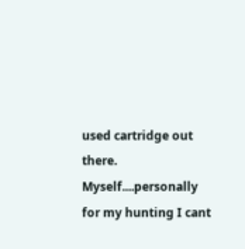used cartridge out there. Myself....personally for my hunting I cant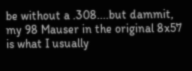be without a .308....but dammit, my 98 Mauser in the original 8x57 is what I usually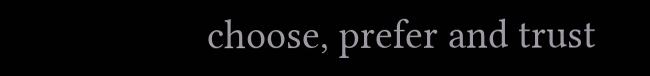choose, prefer and trust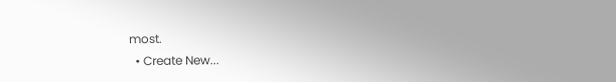most.
  • Create New...